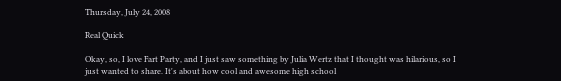Thursday, July 24, 2008

Real Quick

Okay, so, I love Fart Party, and I just saw something by Julia Wertz that I thought was hilarious, so I just wanted to share. It's about how cool and awesome high school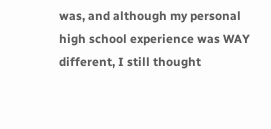was, and although my personal high school experience was WAY different, I still thought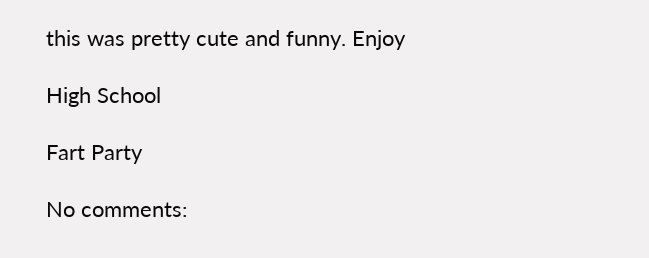this was pretty cute and funny. Enjoy

High School

Fart Party

No comments: